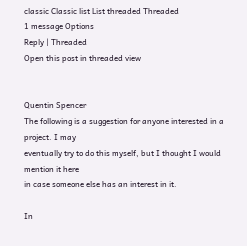classic Classic list List threaded Threaded
1 message Options
Reply | Threaded
Open this post in threaded view


Quentin Spencer
The following is a suggestion for anyone interested in a project. I may
eventually try to do this myself, but I thought I would mention it here
in case someone else has an interest in it.

In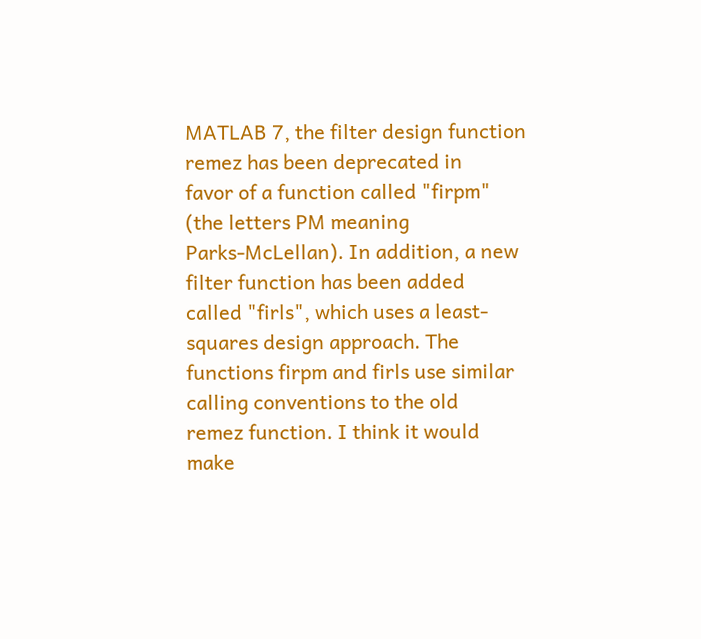MATLAB 7, the filter design function remez has been deprecated in
favor of a function called "firpm" (the letters PM meaning
Parks-McLellan). In addition, a new filter function has been added
called "firls", which uses a least-squares design approach. The
functions firpm and firls use similar calling conventions to the old
remez function. I think it would make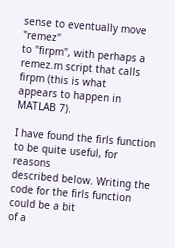sense to eventually move "remez"
to "firpm", with perhaps a remez.m script that calls firpm (this is what
appears to happen in MATLAB 7).

I have found the firls function to be quite useful, for reasons
described below. Writing the code for the firls function could be a bit
of a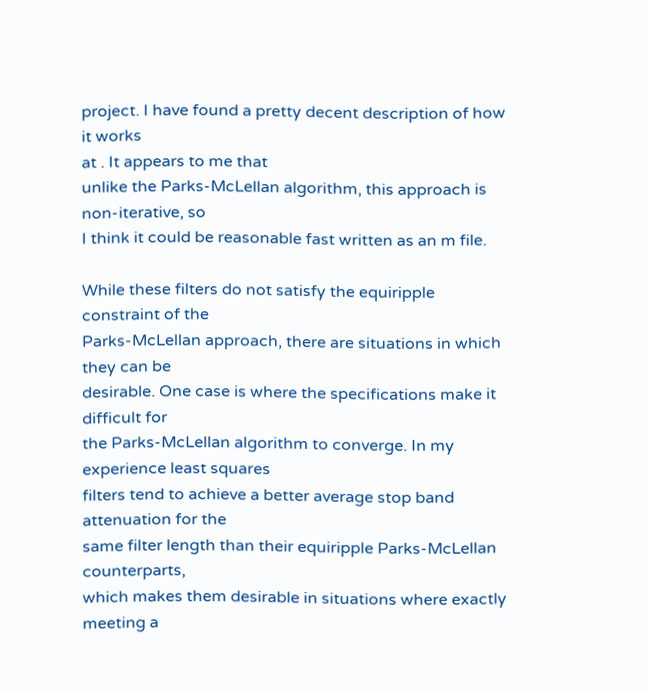project. I have found a pretty decent description of how it works
at . It appears to me that
unlike the Parks-McLellan algorithm, this approach is non-iterative, so
I think it could be reasonable fast written as an m file.

While these filters do not satisfy the equiripple constraint of the
Parks-McLellan approach, there are situations in which they can be
desirable. One case is where the specifications make it difficult for
the Parks-McLellan algorithm to converge. In my experience least squares
filters tend to achieve a better average stop band attenuation for the
same filter length than their equiripple Parks-McLellan counterparts,
which makes them desirable in situations where exactly meeting a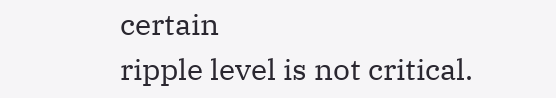certain
ripple level is not critical.